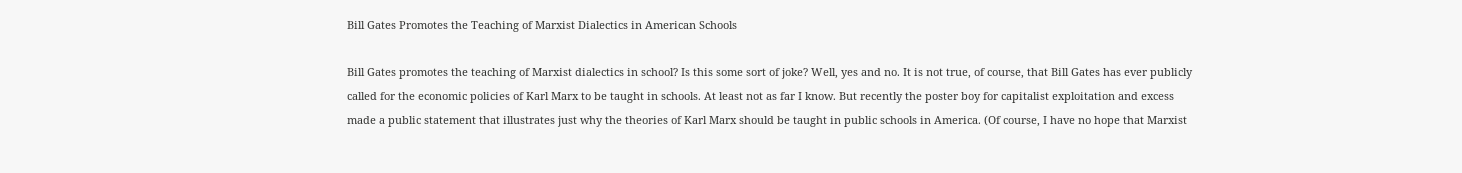Bill Gates Promotes the Teaching of Marxist Dialectics in American Schools

Bill Gates promotes the teaching of Marxist dialectics in school? Is this some sort of joke? Well, yes and no. It is not true, of course, that Bill Gates has ever publicly called for the economic policies of Karl Marx to be taught in schools. At least not as far I know. But recently the poster boy for capitalist exploitation and excess made a public statement that illustrates just why the theories of Karl Marx should be taught in public schools in America. (Of course, I have no hope that Marxist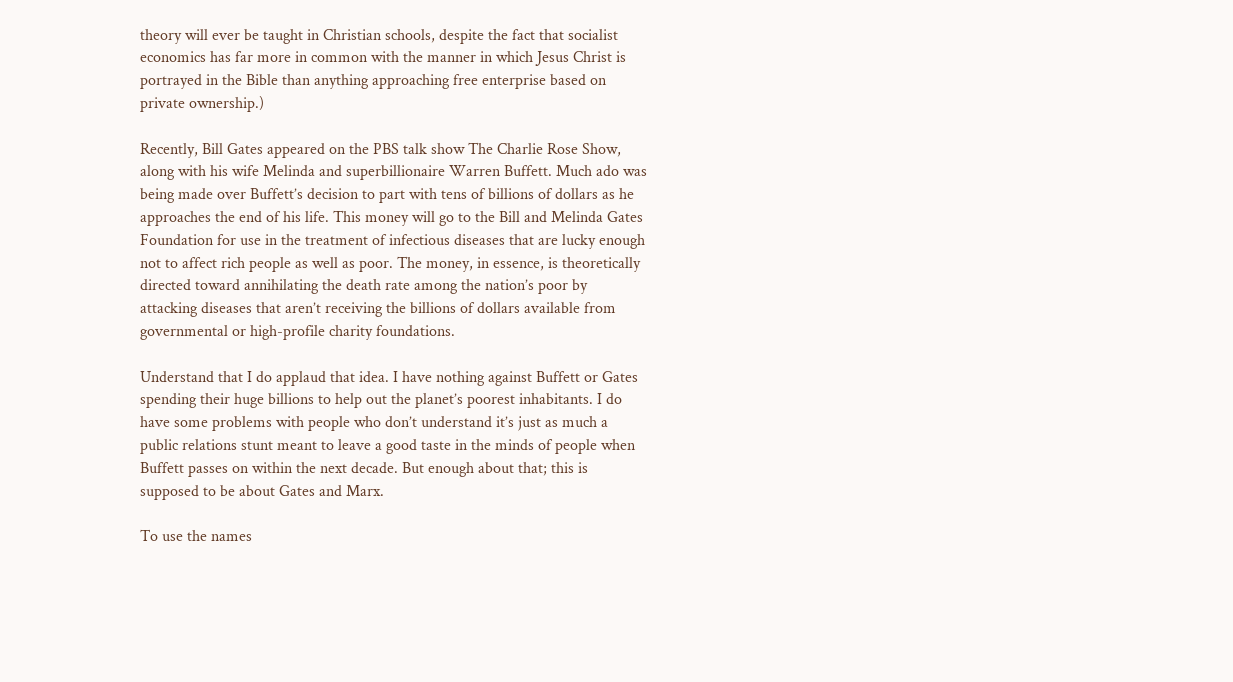theory will ever be taught in Christian schools, despite the fact that socialist economics has far more in common with the manner in which Jesus Christ is portrayed in the Bible than anything approaching free enterprise based on private ownership.)

Recently, Bill Gates appeared on the PBS talk show The Charlie Rose Show, along with his wife Melinda and superbillionaire Warren Buffett. Much ado was being made over Buffett’s decision to part with tens of billions of dollars as he approaches the end of his life. This money will go to the Bill and Melinda Gates Foundation for use in the treatment of infectious diseases that are lucky enough not to affect rich people as well as poor. The money, in essence, is theoretically directed toward annihilating the death rate among the nation’s poor by attacking diseases that aren’t receiving the billions of dollars available from governmental or high-profile charity foundations.

Understand that I do applaud that idea. I have nothing against Buffett or Gates spending their huge billions to help out the planet’s poorest inhabitants. I do have some problems with people who don’t understand it’s just as much a public relations stunt meant to leave a good taste in the minds of people when Buffett passes on within the next decade. But enough about that; this is supposed to be about Gates and Marx.

To use the names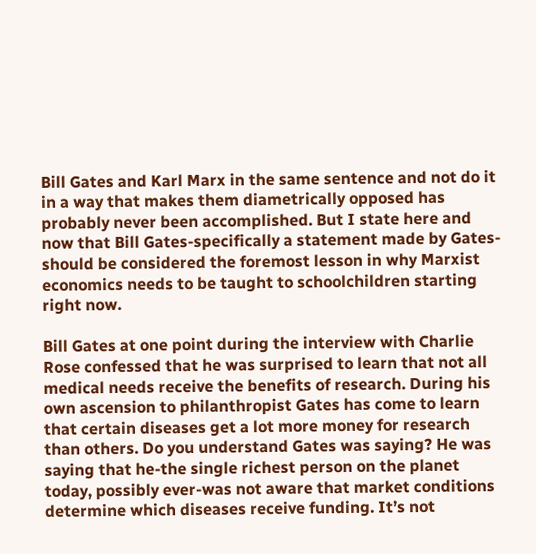Bill Gates and Karl Marx in the same sentence and not do it in a way that makes them diametrically opposed has probably never been accomplished. But I state here and now that Bill Gates-specifically a statement made by Gates-should be considered the foremost lesson in why Marxist economics needs to be taught to schoolchildren starting right now.

Bill Gates at one point during the interview with Charlie Rose confessed that he was surprised to learn that not all medical needs receive the benefits of research. During his own ascension to philanthropist Gates has come to learn that certain diseases get a lot more money for research than others. Do you understand Gates was saying? He was saying that he-the single richest person on the planet today, possibly ever-was not aware that market conditions determine which diseases receive funding. It’s not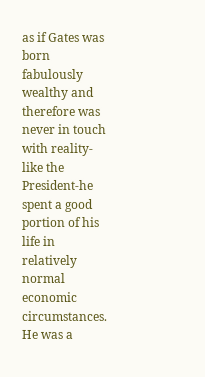as if Gates was born fabulously wealthy and therefore was never in touch with reality-like the President-he spent a good portion of his life in relatively normal economic circumstances. He was a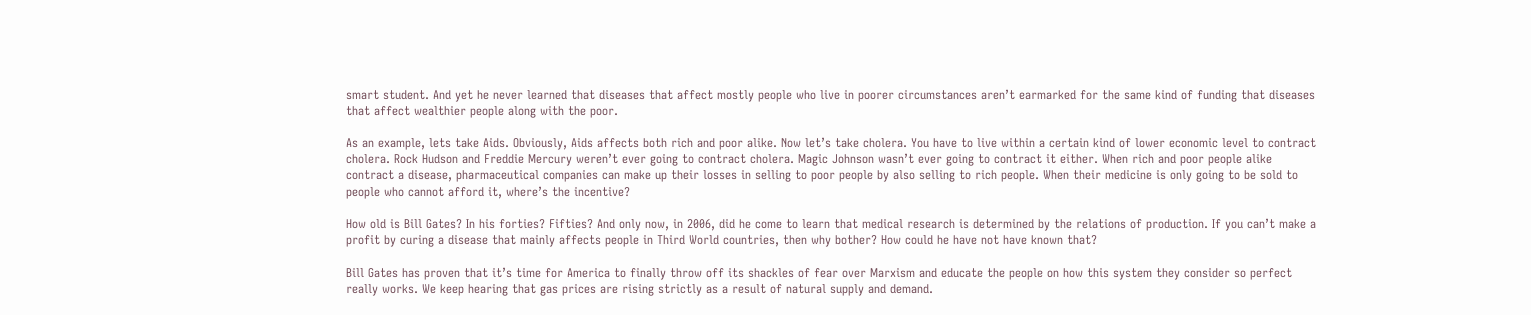smart student. And yet he never learned that diseases that affect mostly people who live in poorer circumstances aren’t earmarked for the same kind of funding that diseases that affect wealthier people along with the poor.

As an example, lets take Aids. Obviously, Aids affects both rich and poor alike. Now let’s take cholera. You have to live within a certain kind of lower economic level to contract cholera. Rock Hudson and Freddie Mercury weren’t ever going to contract cholera. Magic Johnson wasn’t ever going to contract it either. When rich and poor people alike contract a disease, pharmaceutical companies can make up their losses in selling to poor people by also selling to rich people. When their medicine is only going to be sold to people who cannot afford it, where’s the incentive?

How old is Bill Gates? In his forties? Fifties? And only now, in 2006, did he come to learn that medical research is determined by the relations of production. If you can’t make a profit by curing a disease that mainly affects people in Third World countries, then why bother? How could he have not have known that?

Bill Gates has proven that it’s time for America to finally throw off its shackles of fear over Marxism and educate the people on how this system they consider so perfect really works. We keep hearing that gas prices are rising strictly as a result of natural supply and demand.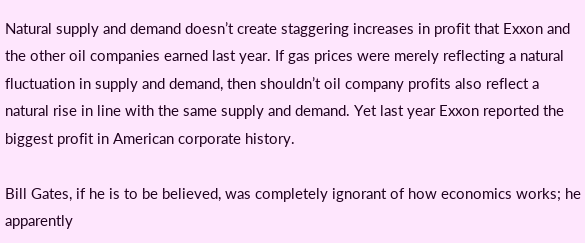Natural supply and demand doesn’t create staggering increases in profit that Exxon and the other oil companies earned last year. If gas prices were merely reflecting a natural fluctuation in supply and demand, then shouldn’t oil company profits also reflect a natural rise in line with the same supply and demand. Yet last year Exxon reported the biggest profit in American corporate history.

Bill Gates, if he is to be believed, was completely ignorant of how economics works; he apparently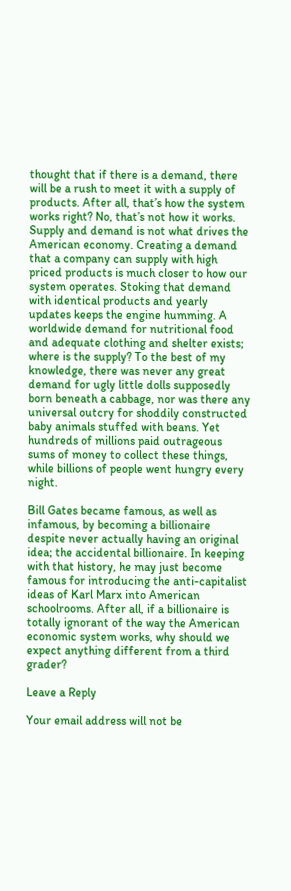thought that if there is a demand, there will be a rush to meet it with a supply of products. After all, that’s how the system works right? No, that’s not how it works. Supply and demand is not what drives the American economy. Creating a demand that a company can supply with high priced products is much closer to how our system operates. Stoking that demand with identical products and yearly updates keeps the engine humming. A worldwide demand for nutritional food and adequate clothing and shelter exists; where is the supply? To the best of my knowledge, there was never any great demand for ugly little dolls supposedly born beneath a cabbage, nor was there any universal outcry for shoddily constructed baby animals stuffed with beans. Yet hundreds of millions paid outrageous sums of money to collect these things, while billions of people went hungry every night.

Bill Gates became famous, as well as infamous, by becoming a billionaire despite never actually having an original idea; the accidental billionaire. In keeping with that history, he may just become famous for introducing the anti-capitalist ideas of Karl Marx into American schoolrooms. After all, if a billionaire is totally ignorant of the way the American economic system works, why should we expect anything different from a third grader?

Leave a Reply

Your email address will not be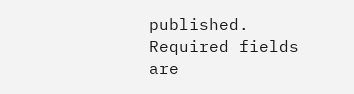published. Required fields are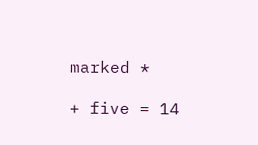marked *

+ five = 14